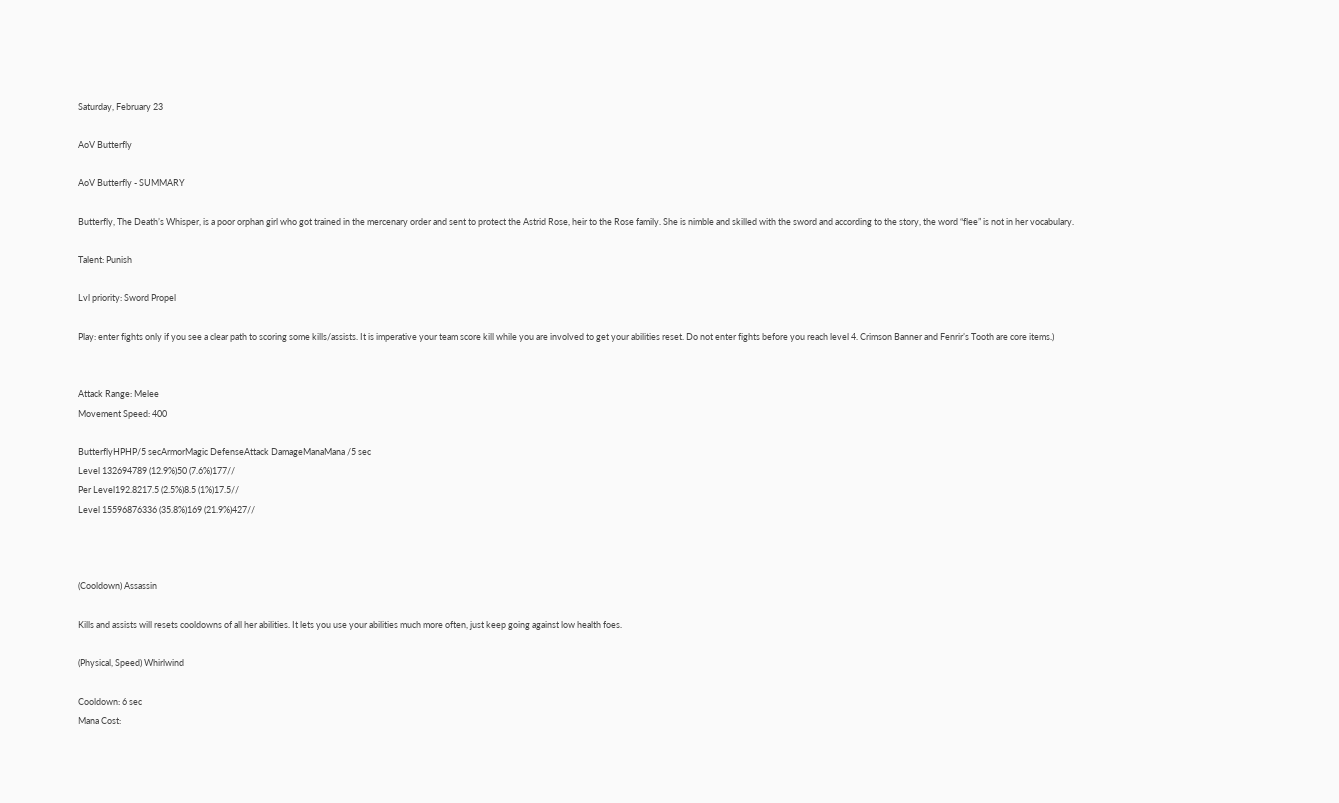Saturday, February 23

AoV Butterfly

AoV Butterfly - SUMMARY

Butterfly, The Death’s Whisper, is a poor orphan girl who got trained in the mercenary order and sent to protect the Astrid Rose, heir to the Rose family. She is nimble and skilled with the sword and according to the story, the word “flee” is not in her vocabulary.

Talent: Punish

Lvl priority: Sword Propel

Play: enter fights only if you see a clear path to scoring some kills/assists. It is imperative your team score kill while you are involved to get your abilities reset. Do not enter fights before you reach level 4. Crimson Banner and Fenrir’s Tooth are core items.)


Attack Range: Melee
Movement Speed: 400

ButterflyHPHP/5 secArmorMagic DefenseAttack DamageManaMana /5 sec
Level 132694789 (12.9%)50 (7.6%)177//
Per Level192.8217.5 (2.5%)8.5 (1%)17.5//
Level 15596876336 (35.8%)169 (21.9%)427//



(Cooldown) Assassin

Kills and assists will resets cooldowns of all her abilities. It lets you use your abilities much more often, just keep going against low health foes.

(Physical, Speed) Whirlwind

Cooldown: 6 sec
Mana Cost: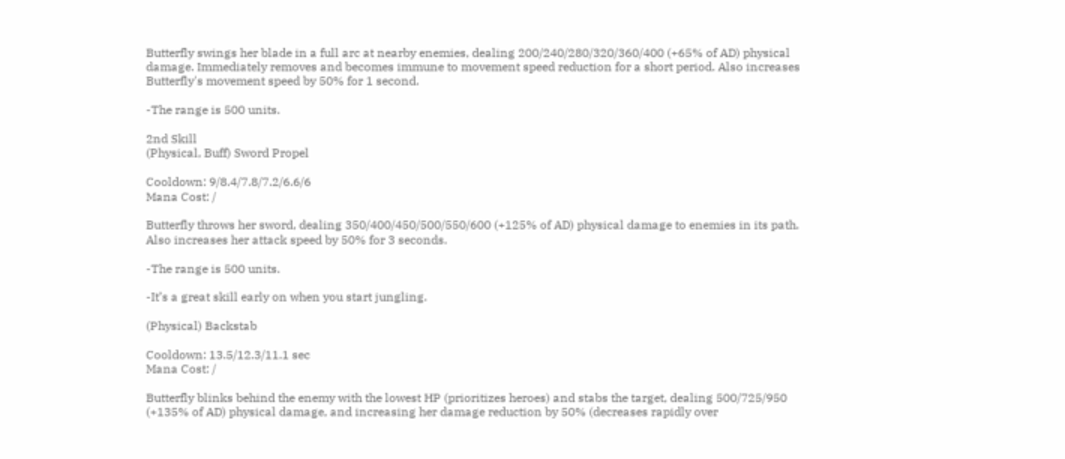Butterfly swings her blade in a full arc at nearby enemies, dealing 200/240/280/320/360/400 (+65% of AD) physical damage. Immediately removes and becomes immune to movement speed reduction for a short period. Also increases Butterfly's movement speed by 50% for 1 second.

-The range is 500 units.

2nd Skill
(Physical, Buff) Sword Propel

Cooldown: 9/8.4/7.8/7.2/6.6/6
Mana Cost: /

Butterfly throws her sword, dealing 350/400/450/500/550/600 (+125% of AD) physical damage to enemies in its path. Also increases her attack speed by 50% for 3 seconds.

-The range is 500 units.

-It’s a great skill early on when you start jungling.

(Physical) Backstab

Cooldown: 13.5/12.3/11.1 sec
Mana Cost: /

Butterfly blinks behind the enemy with the lowest HP (prioritizes heroes) and stabs the target, dealing 500/725/950 (+135% of AD) physical damage, and increasing her damage reduction by 50% (decreases rapidly over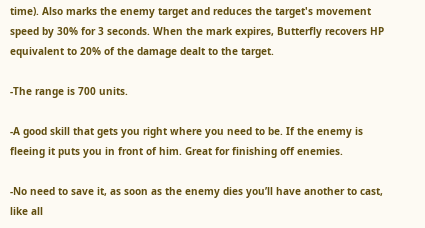time). Also marks the enemy target and reduces the target's movement speed by 30% for 3 seconds. When the mark expires, Butterfly recovers HP equivalent to 20% of the damage dealt to the target.

-The range is 700 units.

-A good skill that gets you right where you need to be. If the enemy is fleeing it puts you in front of him. Great for finishing off enemies.

-No need to save it, as soon as the enemy dies you’ll have another to cast, like all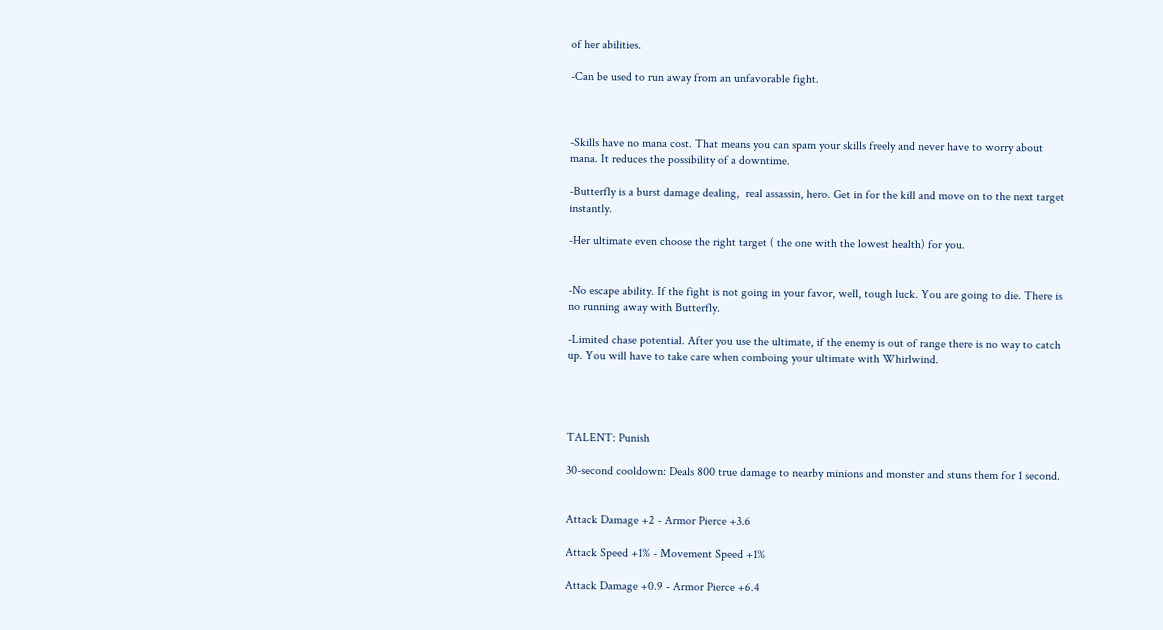of her abilities.

-Can be used to run away from an unfavorable fight.



-Skills have no mana cost. That means you can spam your skills freely and never have to worry about mana. It reduces the possibility of a downtime.

-Butterfly is a burst damage dealing,  real assassin, hero. Get in for the kill and move on to the next target instantly.

-Her ultimate even choose the right target ( the one with the lowest health) for you.


-No escape ability. If the fight is not going in your favor, well, tough luck. You are going to die. There is no running away with Butterfly.

-Limited chase potential. After you use the ultimate, if the enemy is out of range there is no way to catch up. You will have to take care when comboing your ultimate with Whirlwind.




TALENT: Punish

30-second cooldown: Deals 800 true damage to nearby minions and monster and stuns them for 1 second.


Attack Damage +2 - Armor Pierce +3.6

Attack Speed +1% - Movement Speed +1%

Attack Damage +0.9 - Armor Pierce +6.4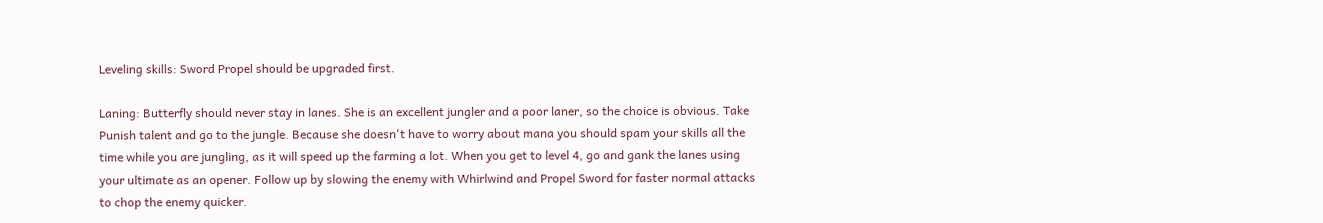Leveling skills: Sword Propel should be upgraded first.

Laning: Butterfly should never stay in lanes. She is an excellent jungler and a poor laner, so the choice is obvious. Take Punish talent and go to the jungle. Because she doesn't have to worry about mana you should spam your skills all the time while you are jungling, as it will speed up the farming a lot. When you get to level 4, go and gank the lanes using your ultimate as an opener. Follow up by slowing the enemy with Whirlwind and Propel Sword for faster normal attacks to chop the enemy quicker.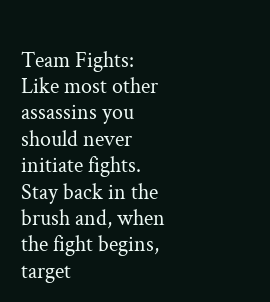Team Fights: Like most other assassins you should never initiate fights. Stay back in the brush and, when the fight begins, target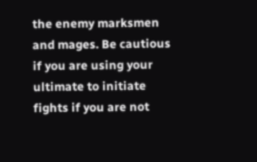the enemy marksmen and mages. Be cautious if you are using your ultimate to initiate fights if you are not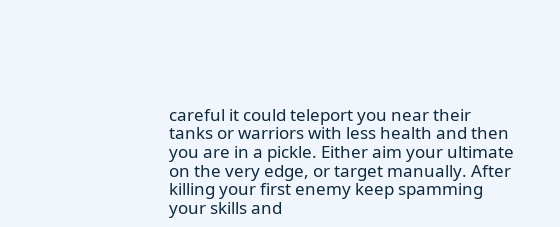careful it could teleport you near their tanks or warriors with less health and then you are in a pickle. Either aim your ultimate on the very edge, or target manually. After killing your first enemy keep spamming your skills and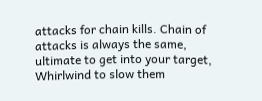attacks for chain kills. Chain of attacks is always the same, ultimate to get into your target, Whirlwind to slow them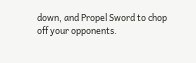down, and Propel Sword to chop off your opponents.